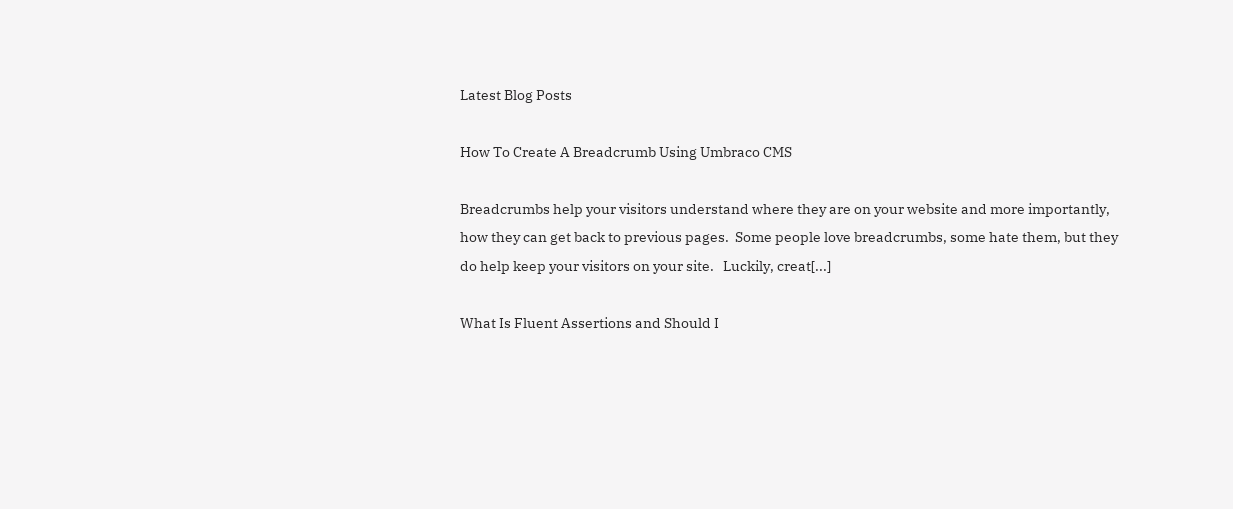Latest Blog Posts

How To Create A Breadcrumb Using Umbraco CMS

Breadcrumbs help your visitors understand where they are on your website and more importantly, how they can get back to previous pages.  Some people love breadcrumbs, some hate them, but they do help keep your visitors on your site.   Luckily, creat[...]

What Is Fluent Assertions and Should I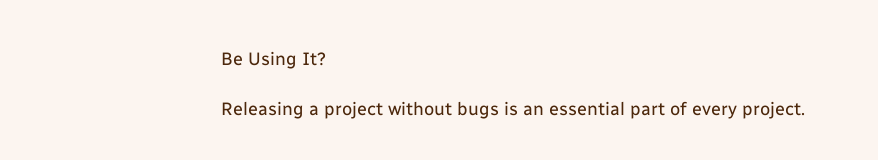Be Using It?

Releasing a project without bugs is an essential part of every project.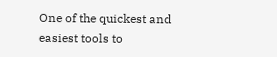One of the quickest and easiest tools to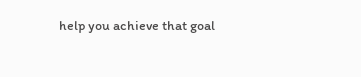help you achieve that goal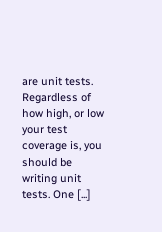are unit tests.  Regardless of how high, or low your test coverage is, you should be writing unit tests. One [...]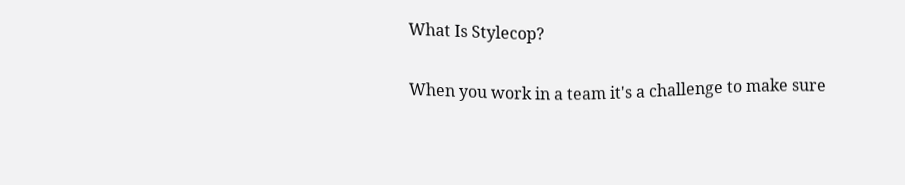What Is Stylecop?

When you work in a team it's a challenge to make sure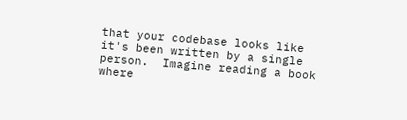that your codebase looks like it's been written by a single person.  Imagine reading a book where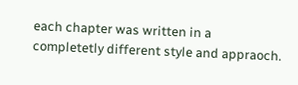each chapter was written in a completetly different style and appraoch.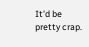It'd be pretty crap.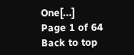One[...]
Page 1 of 64
Back to top